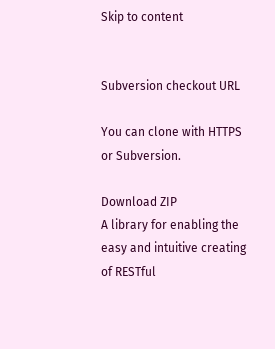Skip to content


Subversion checkout URL

You can clone with HTTPS or Subversion.

Download ZIP
A library for enabling the easy and intuitive creating of RESTful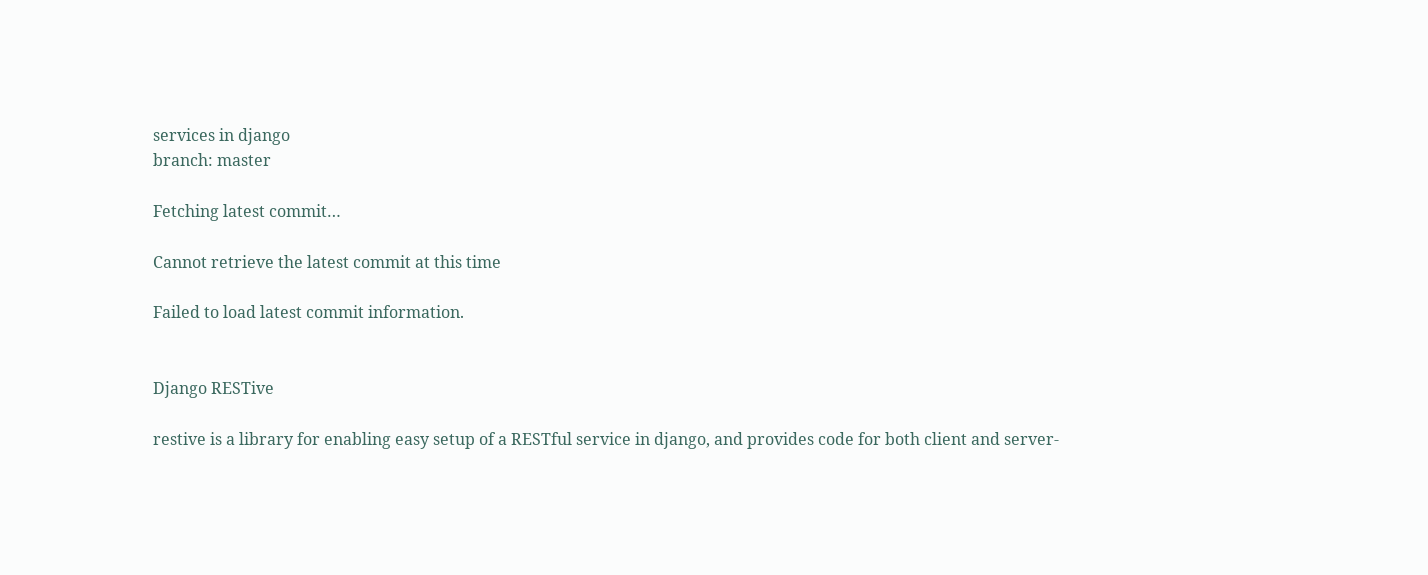services in django
branch: master

Fetching latest commit…

Cannot retrieve the latest commit at this time

Failed to load latest commit information.


Django RESTive

restive is a library for enabling easy setup of a RESTful service in django, and provides code for both client and server-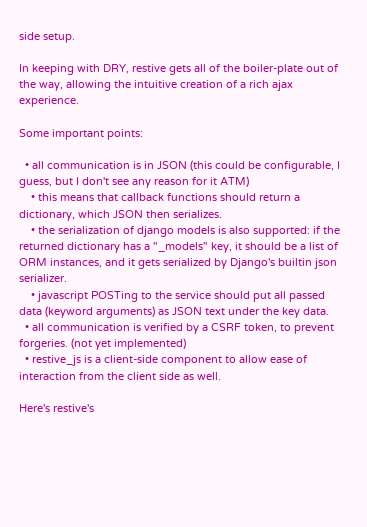side setup.

In keeping with DRY, restive gets all of the boiler-plate out of the way, allowing the intuitive creation of a rich ajax experience.

Some important points:

  • all communication is in JSON (this could be configurable, I guess, but I don't see any reason for it ATM)
    • this means that callback functions should return a dictionary, which JSON then serializes.
    • the serialization of django models is also supported: if the returned dictionary has a "_models" key, it should be a list of ORM instances, and it gets serialized by Django's builtin json serializer.
    • javascript POSTing to the service should put all passed data (keyword arguments) as JSON text under the key data.
  • all communication is verified by a CSRF token, to prevent forgeries. (not yet implemented)
  • restive_js is a client-side component to allow ease of interaction from the client side as well.

Here's restive's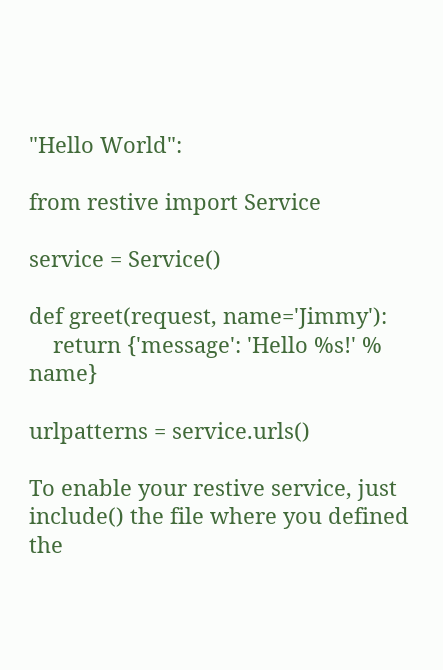"Hello World":

from restive import Service

service = Service()

def greet(request, name='Jimmy'):
    return {'message': 'Hello %s!' % name}

urlpatterns = service.urls()

To enable your restive service, just include() the file where you defined the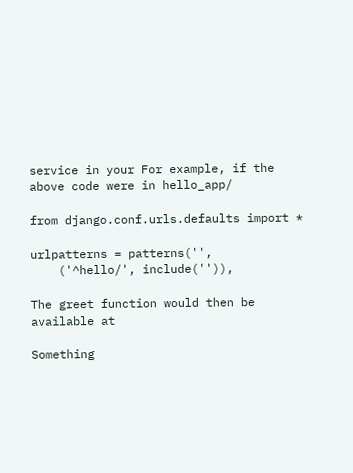service in your For example, if the above code were in hello_app/

from django.conf.urls.defaults import *

urlpatterns = patterns('',
    ('^hello/', include('')),

The greet function would then be available at

Something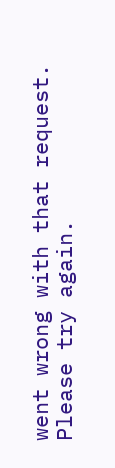went wrong with that request. Please try again.